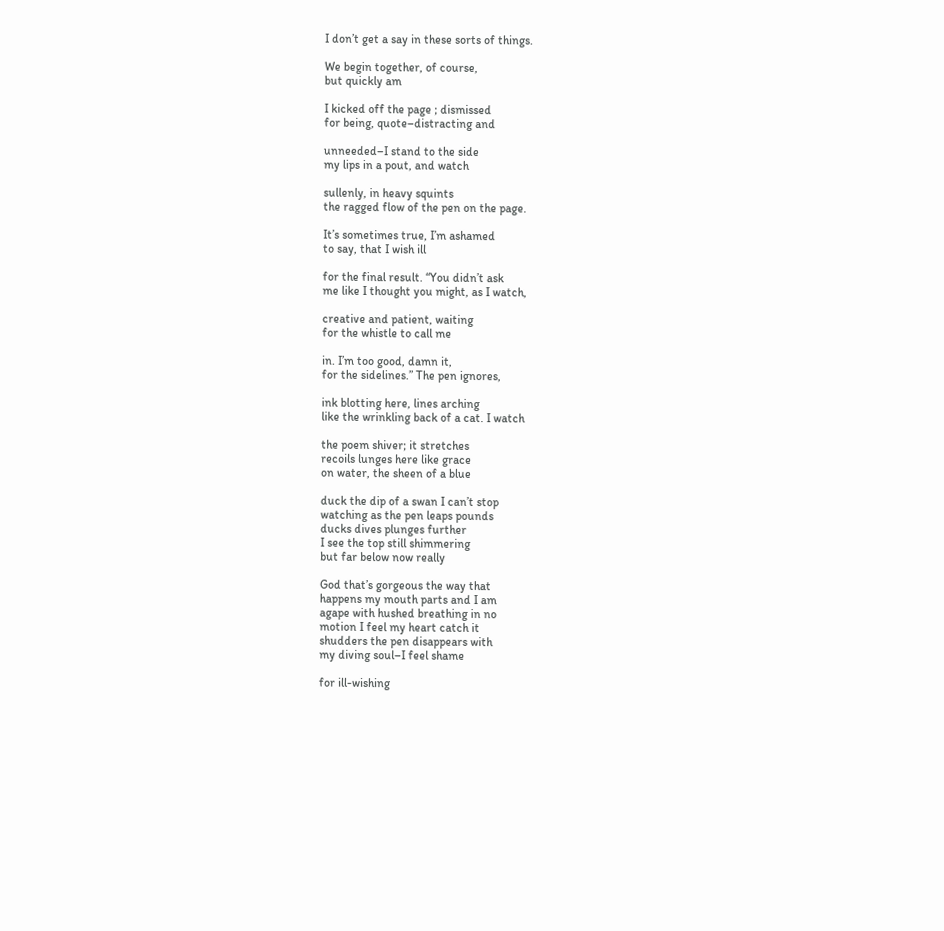I don’t get a say in these sorts of things.

We begin together, of course,
but quickly am

I kicked off the page ; dismissed
for being, quote–distracting and

unneeded–I stand to the side
my lips in a pout, and watch

sullenly, in heavy squints
the ragged flow of the pen on the page.

It’s sometimes true, I’m ashamed
to say, that I wish ill

for the final result. “You didn’t ask
me like I thought you might, as I watch,

creative and patient, waiting
for the whistle to call me

in. I’m too good, damn it,
for the sidelines.” The pen ignores,

ink blotting here, lines arching
like the wrinkling back of a cat. I watch

the poem shiver; it stretches
recoils lunges here like grace
on water, the sheen of a blue

duck the dip of a swan I can’t stop
watching as the pen leaps pounds
ducks dives plunges further
I see the top still shimmering
but far below now really

God that’s gorgeous the way that
happens my mouth parts and I am
agape with hushed breathing in no
motion I feel my heart catch it
shudders the pen disappears with
my diving soul–I feel shame

for ill-wishing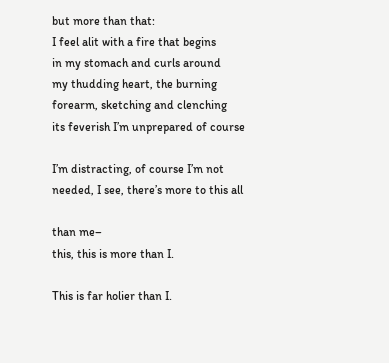but more than that:
I feel alit with a fire that begins
in my stomach and curls around
my thudding heart, the burning
forearm, sketching and clenching
its feverish I’m unprepared of course

I’m distracting, of course I’m not
needed, I see, there’s more to this all

than me–
this, this is more than I.

This is far holier than I.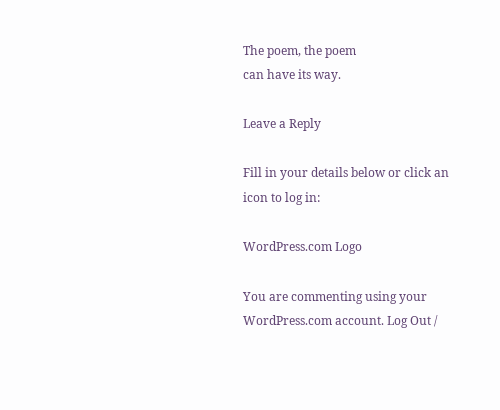The poem, the poem
can have its way.

Leave a Reply

Fill in your details below or click an icon to log in:

WordPress.com Logo

You are commenting using your WordPress.com account. Log Out /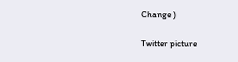Change )

Twitter picture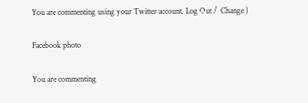You are commenting using your Twitter account. Log Out /  Change )

Facebook photo

You are commenting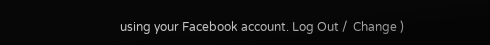using your Facebook account. Log Out /  Change )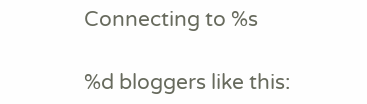Connecting to %s

%d bloggers like this: